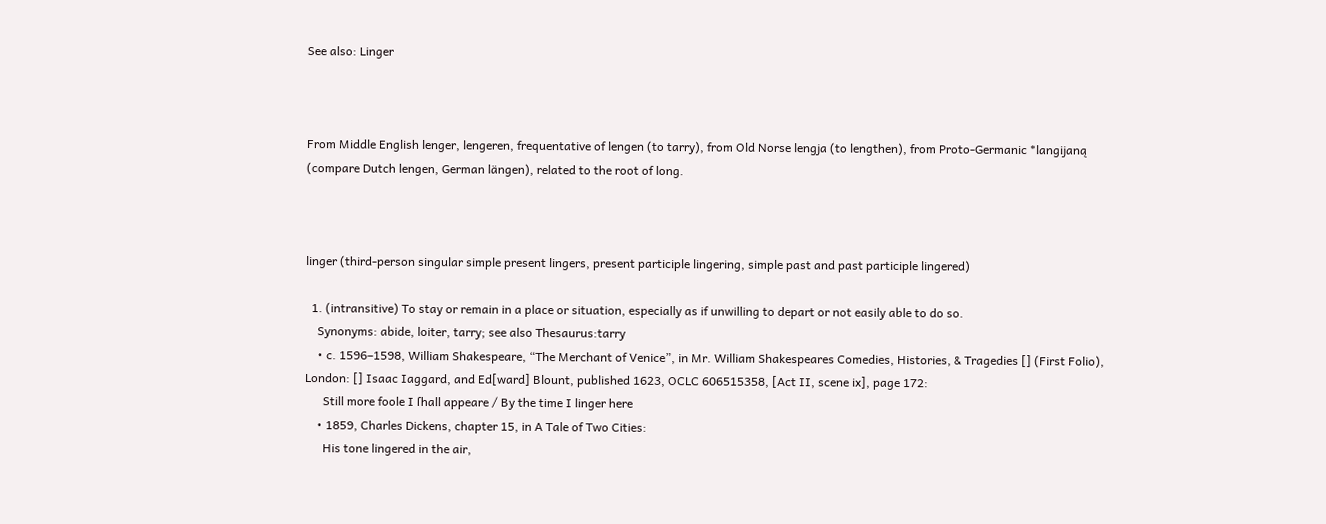See also: Linger



From Middle English lenger, lengeren, frequentative of lengen (to tarry), from Old Norse lengja (to lengthen), from Proto-Germanic *langijaną (compare Dutch lengen, German längen), related to the root of long.



linger (third-person singular simple present lingers, present participle lingering, simple past and past participle lingered)

  1. (intransitive) To stay or remain in a place or situation, especially as if unwilling to depart or not easily able to do so.
    Synonyms: abide, loiter, tarry; see also Thesaurus:tarry
    • c. 1596–1598, William Shakespeare, “The Merchant of Venice”, in Mr. William Shakespeares Comedies, Histories, & Tragedies [] (First Folio), London: [] Isaac Iaggard, and Ed[ward] Blount, published 1623, OCLC 606515358, [Act II, scene ix], page 172:
      Still more foole I ſhall appeare / By the time I linger here
    • 1859, Charles Dickens, chapter 15, in A Tale of Two Cities:
      His tone lingered in the air,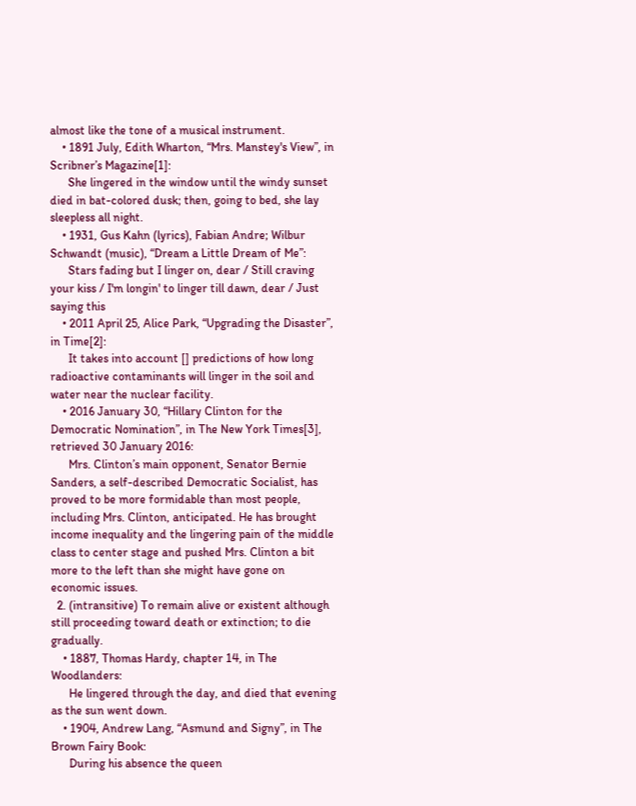almost like the tone of a musical instrument.
    • 1891 July, Edith Wharton, “Mrs. Manstey's View”, in Scribner’s Magazine[1]:
      She lingered in the window until the windy sunset died in bat-colored dusk; then, going to bed, she lay sleepless all night.
    • 1931, Gus Kahn (lyrics), Fabian Andre; Wilbur Schwandt (music), “Dream a Little Dream of Me”:
      Stars fading but I linger on, dear / Still craving your kiss / I'm longin' to linger till dawn, dear / Just saying this
    • 2011 April 25, Alice Park, “Upgrading the Disaster”, in Time[2]:
      It takes into account [] predictions of how long radioactive contaminants will linger in the soil and water near the nuclear facility.
    • 2016 January 30, “Hillary Clinton for the Democratic Nomination”, in The New York Times[3], retrieved 30 January 2016:
      Mrs. Clinton’s main opponent, Senator Bernie Sanders, a self-described Democratic Socialist, has proved to be more formidable than most people, including Mrs. Clinton, anticipated. He has brought income inequality and the lingering pain of the middle class to center stage and pushed Mrs. Clinton a bit more to the left than she might have gone on economic issues.
  2. (intransitive) To remain alive or existent although still proceeding toward death or extinction; to die gradually.
    • 1887, Thomas Hardy, chapter 14, in The Woodlanders:
      He lingered through the day, and died that evening as the sun went down.
    • 1904, Andrew Lang, “Asmund and Signy”, in The Brown Fairy Book:
      During his absence the queen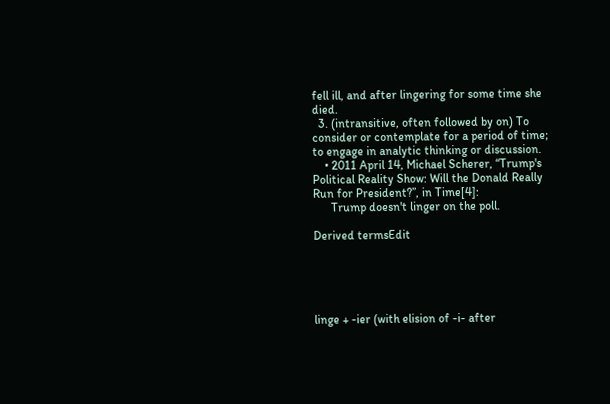fell ill, and after lingering for some time she died.
  3. (intransitive, often followed by on) To consider or contemplate for a period of time; to engage in analytic thinking or discussion.
    • 2011 April 14, Michael Scherer, “Trump's Political Reality Show: Will the Donald Really Run for President?”, in Time[4]:
      Trump doesn't linger on the poll.

Derived termsEdit





linge + -ier (with elision of -i- after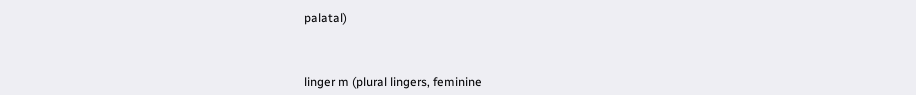palatal)



linger m (plural lingers, feminine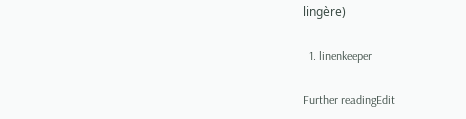lingère)

  1. linenkeeper

Further readingEdit